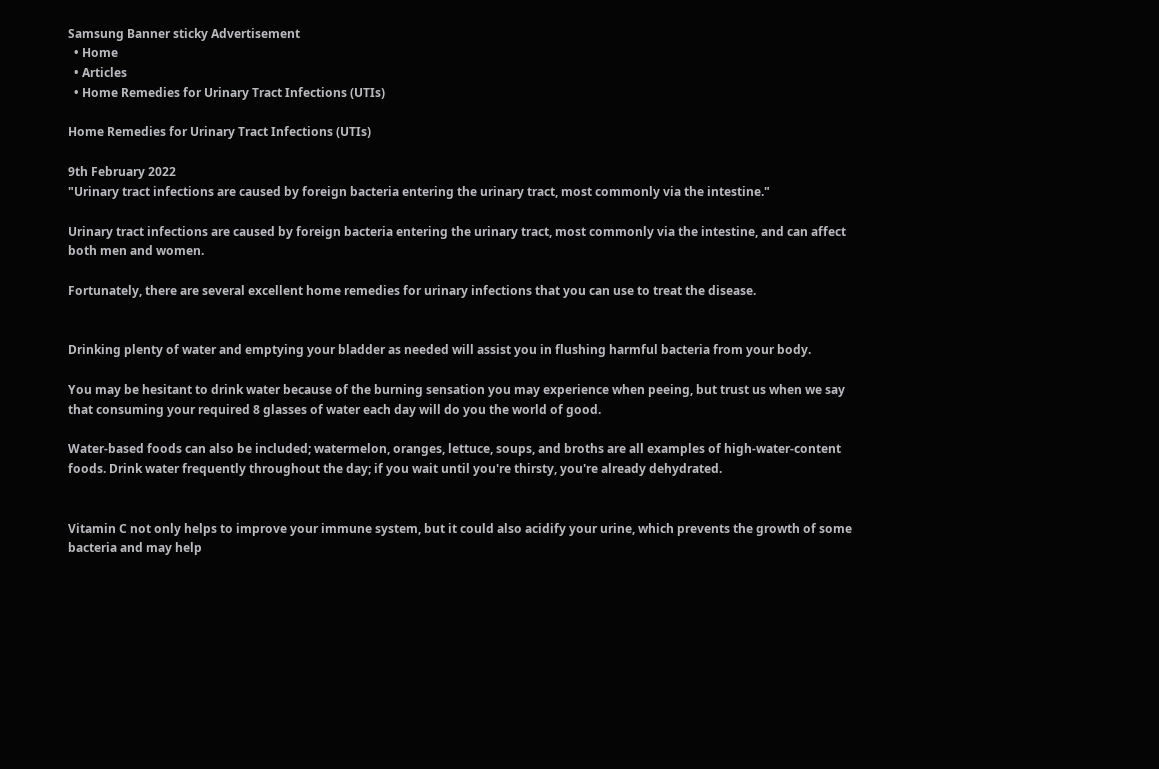Samsung Banner sticky Advertisement
  • Home
  • Articles
  • Home Remedies for Urinary Tract Infections (UTIs)

Home Remedies for Urinary Tract Infections (UTIs)

9th February 2022
"Urinary tract infections are caused by foreign bacteria entering the urinary tract, most commonly via the intestine."

Urinary tract infections are caused by foreign bacteria entering the urinary tract, most commonly via the intestine, and can affect both men and women.

Fortunately, there are several excellent home remedies for urinary infections that you can use to treat the disease.


Drinking plenty of water and emptying your bladder as needed will assist you in flushing harmful bacteria from your body.

You may be hesitant to drink water because of the burning sensation you may experience when peeing, but trust us when we say that consuming your required 8 glasses of water each day will do you the world of good.

Water-based foods can also be included; watermelon, oranges, lettuce, soups, and broths are all examples of high-water-content foods. Drink water frequently throughout the day; if you wait until you're thirsty, you're already dehydrated.


Vitamin C not only helps to improve your immune system, but it could also acidify your urine, which prevents the growth of some bacteria and may help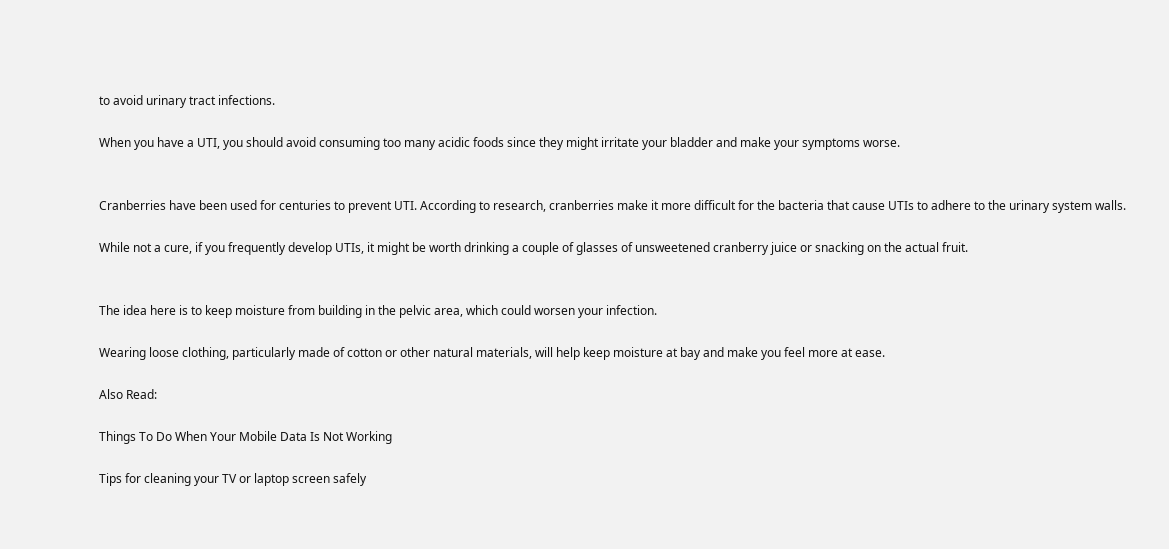to avoid urinary tract infections.

When you have a UTI, you should avoid consuming too many acidic foods since they might irritate your bladder and make your symptoms worse.


Cranberries have been used for centuries to prevent UTI. According to research, cranberries make it more difficult for the bacteria that cause UTIs to adhere to the urinary system walls.

While not a cure, if you frequently develop UTIs, it might be worth drinking a couple of glasses of unsweetened cranberry juice or snacking on the actual fruit.


The idea here is to keep moisture from building in the pelvic area, which could worsen your infection.

Wearing loose clothing, particularly made of cotton or other natural materials, will help keep moisture at bay and make you feel more at ease.

Also Read:

Things To Do When Your Mobile Data Is Not Working

Tips for cleaning your TV or laptop screen safely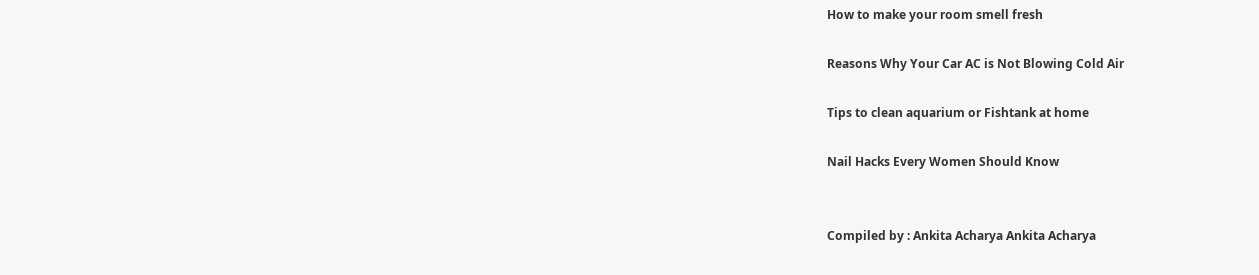How to make your room smell fresh

Reasons Why Your Car AC is Not Blowing Cold Air

Tips to clean aquarium or Fishtank at home

Nail Hacks Every Women Should Know


Compiled by : Ankita Acharya Ankita Acharya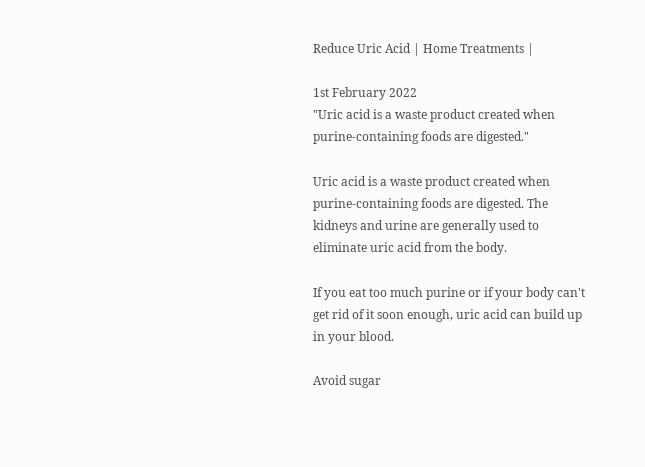Reduce Uric Acid | Home Treatments |

1st February 2022
"Uric acid is a waste product created when purine-containing foods are digested."

Uric acid is a waste product created when purine-containing foods are digested. The kidneys and urine are generally used to eliminate uric acid from the body.

If you eat too much purine or if your body can't get rid of it soon enough, uric acid can build up in your blood.

Avoid sugar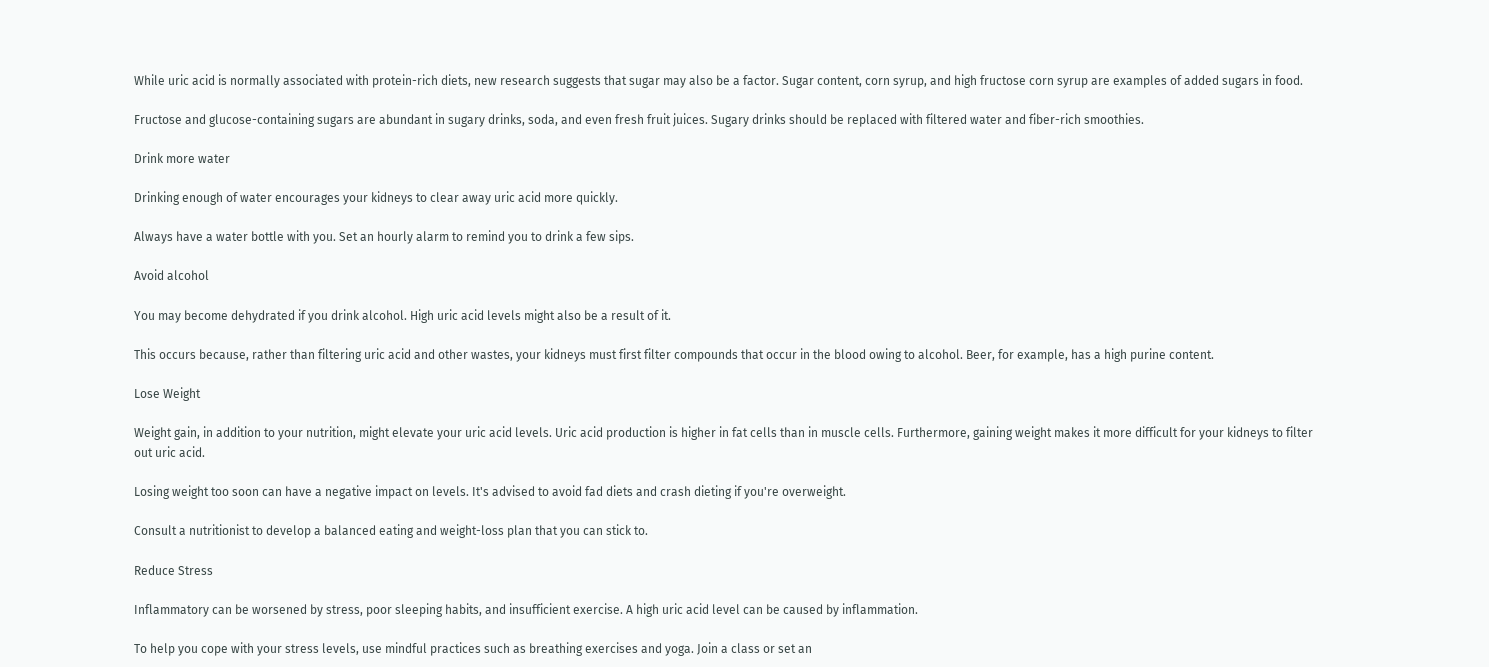While uric acid is normally associated with protein-rich diets, new research suggests that sugar may also be a factor. Sugar content, corn syrup, and high fructose corn syrup are examples of added sugars in food.

Fructose and glucose-containing sugars are abundant in sugary drinks, soda, and even fresh fruit juices. Sugary drinks should be replaced with filtered water and fiber-rich smoothies.

Drink more water

Drinking enough of water encourages your kidneys to clear away uric acid more quickly.

Always have a water bottle with you. Set an hourly alarm to remind you to drink a few sips.

Avoid alcohol

You may become dehydrated if you drink alcohol. High uric acid levels might also be a result of it.

This occurs because, rather than filtering uric acid and other wastes, your kidneys must first filter compounds that occur in the blood owing to alcohol. Beer, for example, has a high purine content.

Lose Weight

Weight gain, in addition to your nutrition, might elevate your uric acid levels. Uric acid production is higher in fat cells than in muscle cells. Furthermore, gaining weight makes it more difficult for your kidneys to filter out uric acid.

Losing weight too soon can have a negative impact on levels. It's advised to avoid fad diets and crash dieting if you're overweight.

Consult a nutritionist to develop a balanced eating and weight-loss plan that you can stick to.

Reduce Stress

Inflammatory can be worsened by stress, poor sleeping habits, and insufficient exercise. A high uric acid level can be caused by inflammation.

To help you cope with your stress levels, use mindful practices such as breathing exercises and yoga. Join a class or set an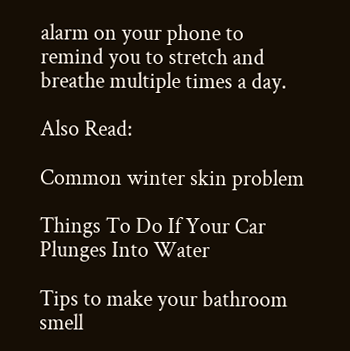alarm on your phone to remind you to stretch and breathe multiple times a day.

Also Read:

Common winter skin problem

Things To Do If Your Car Plunges Into Water

Tips to make your bathroom smell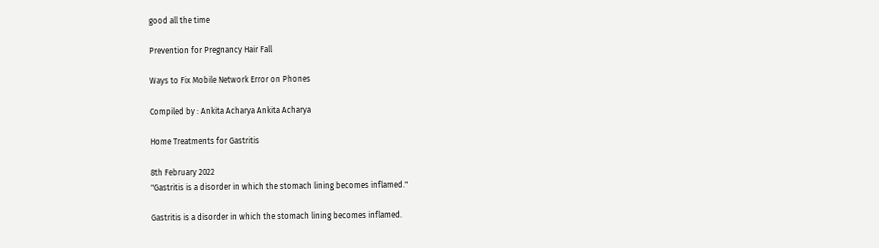good all the time

Prevention for Pregnancy Hair Fall

Ways to Fix Mobile Network Error on Phones

Compiled by : Ankita Acharya Ankita Acharya

Home Treatments for Gastritis

8th February 2022
"Gastritis is a disorder in which the stomach lining becomes inflamed."

Gastritis is a disorder in which the stomach lining becomes inflamed.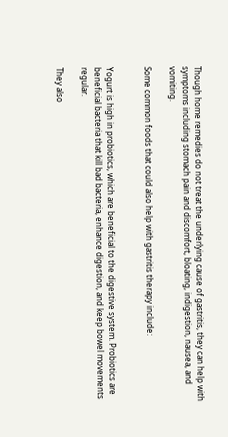Though home remedies do not treat the underlying cause of gastritis, they can help with symptoms including stomach pain and discomfort, bloating, indigestion, nausea, and vomiting.

Some common foods that could also help with gastritis therapy include:


Yogurt is high in probiotics, which are beneficial to the digestive system. Probiotics are beneficial bacteria that kill bad bacteria, enhance digestion, and keep bowel movements regular.

They also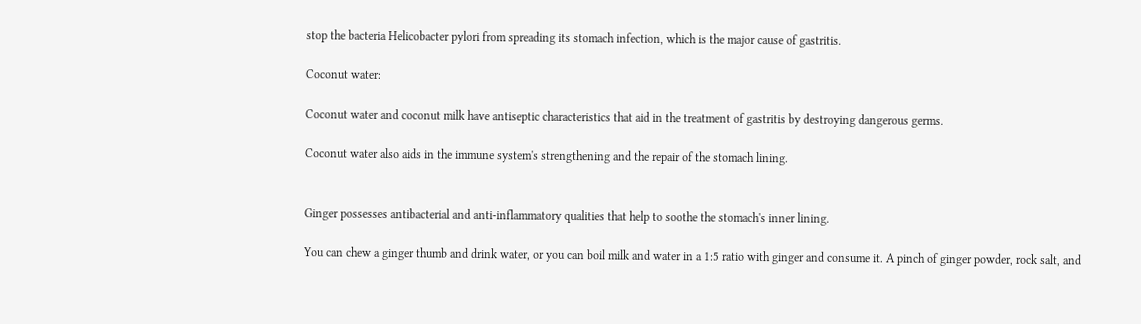stop the bacteria Helicobacter pylori from spreading its stomach infection, which is the major cause of gastritis.

Coconut water:

Coconut water and coconut milk have antiseptic characteristics that aid in the treatment of gastritis by destroying dangerous germs.

Coconut water also aids in the immune system's strengthening and the repair of the stomach lining.


Ginger possesses antibacterial and anti-inflammatory qualities that help to soothe the stomach's inner lining.

You can chew a ginger thumb and drink water, or you can boil milk and water in a 1:5 ratio with ginger and consume it. A pinch of ginger powder, rock salt, and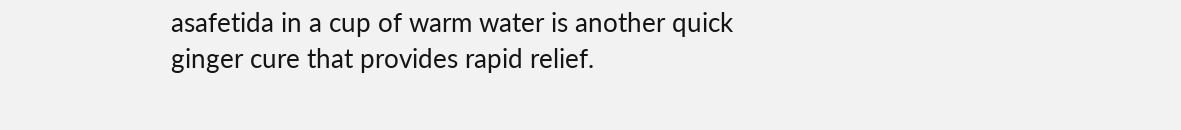asafetida in a cup of warm water is another quick ginger cure that provides rapid relief.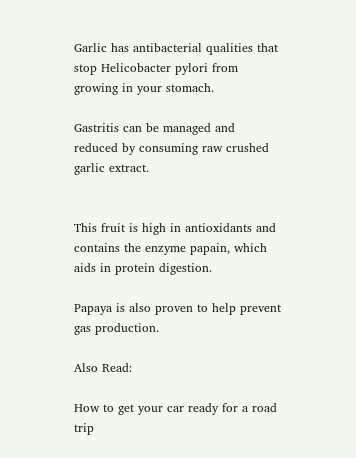Garlic has antibacterial qualities that stop Helicobacter pylori from growing in your stomach.

Gastritis can be managed and reduced by consuming raw crushed garlic extract.


This fruit is high in antioxidants and contains the enzyme papain, which aids in protein digestion.

Papaya is also proven to help prevent gas production.

Also Read:

How to get your car ready for a road trip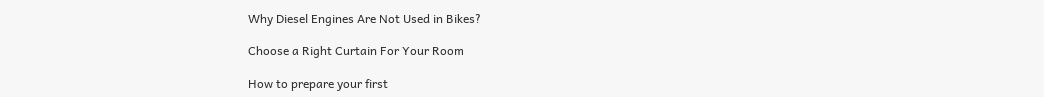Why Diesel Engines Are Not Used in Bikes?

Choose a Right Curtain For Your Room

How to prepare your first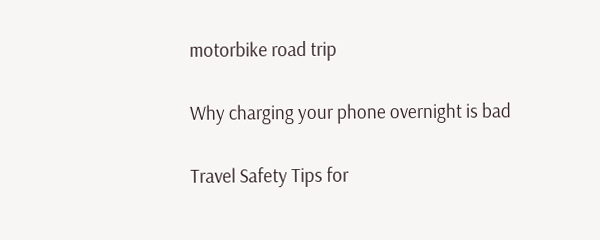motorbike road trip

Why charging your phone overnight is bad

Travel Safety Tips for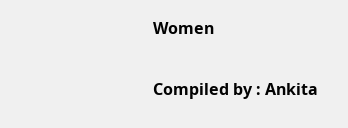Women

Compiled by : Ankita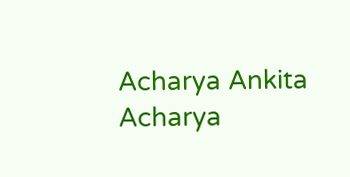Acharya Ankita Acharya